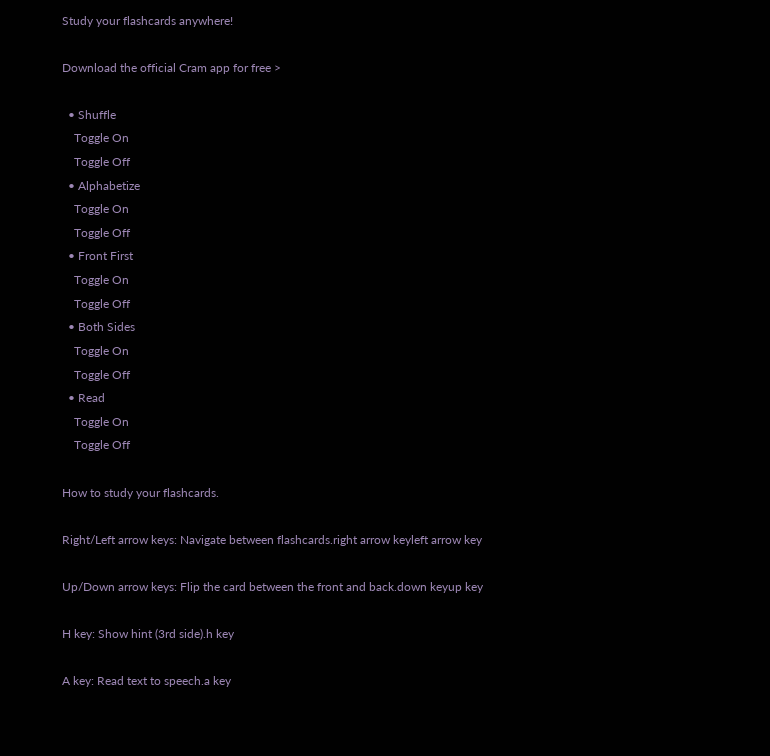Study your flashcards anywhere!

Download the official Cram app for free >

  • Shuffle
    Toggle On
    Toggle Off
  • Alphabetize
    Toggle On
    Toggle Off
  • Front First
    Toggle On
    Toggle Off
  • Both Sides
    Toggle On
    Toggle Off
  • Read
    Toggle On
    Toggle Off

How to study your flashcards.

Right/Left arrow keys: Navigate between flashcards.right arrow keyleft arrow key

Up/Down arrow keys: Flip the card between the front and back.down keyup key

H key: Show hint (3rd side).h key

A key: Read text to speech.a key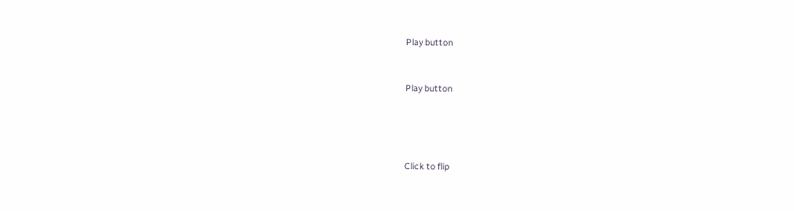Play button


Play button




Click to flip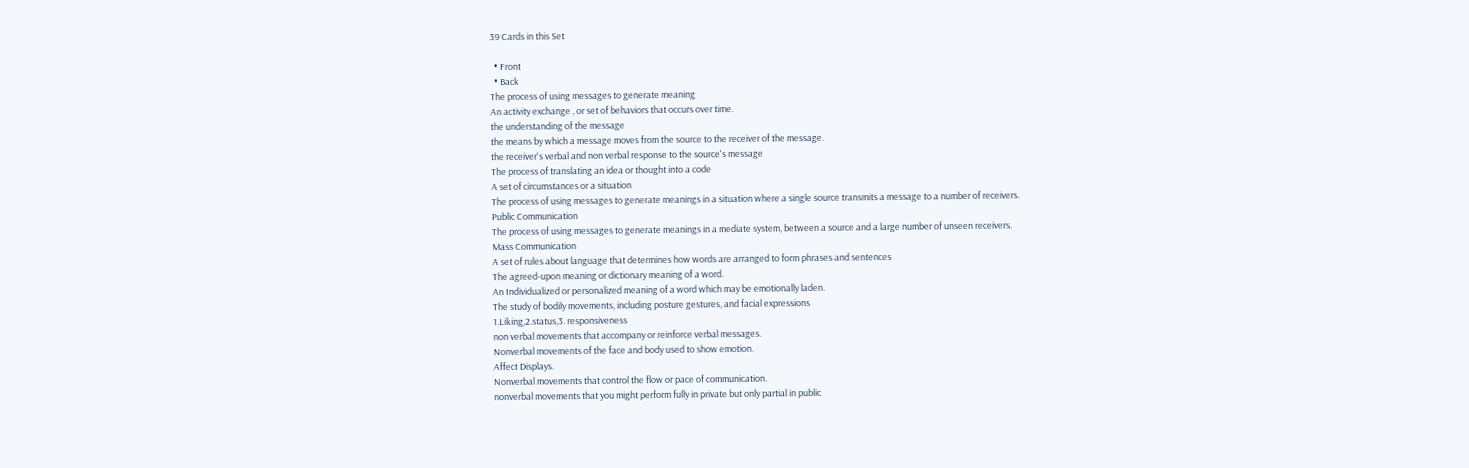39 Cards in this Set

  • Front
  • Back
The process of using messages to generate meaning
An activity exchange , or set of behaviors that occurs over time.
the understanding of the message
the means by which a message moves from the source to the receiver of the message.
the receiver's verbal and non verbal response to the source's message
The process of translating an idea or thought into a code
A set of circumstances or a situation
The process of using messages to generate meanings in a situation where a single source transmits a message to a number of receivers.
Public Communication
The process of using messages to generate meanings in a mediate system, between a source and a large number of unseen receivers.
Mass Communication
A set of rules about language that determines how words are arranged to form phrases and sentences
The agreed-upon meaning or dictionary meaning of a word.
An Individualized or personalized meaning of a word which may be emotionally laden.
The study of bodily movements, including posture gestures, and facial expressions
1.Liking,2.status,3. responsiveness
non verbal movements that accompany or reinforce verbal messages.
Nonverbal movements of the face and body used to show emotion.
Affect Displays.
Nonverbal movements that control the flow or pace of communication.
nonverbal movements that you might perform fully in private but only partial in public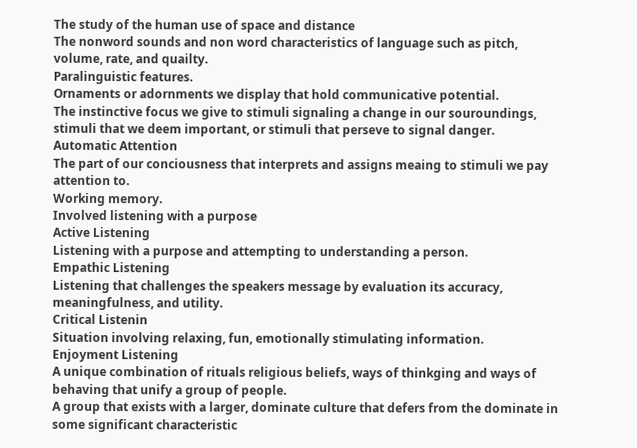The study of the human use of space and distance
The nonword sounds and non word characteristics of language such as pitch, volume, rate, and quailty.
Paralinguistic features.
Ornaments or adornments we display that hold communicative potential.
The instinctive focus we give to stimuli signaling a change in our souroundings, stimuli that we deem important, or stimuli that perseve to signal danger.
Automatic Attention
The part of our conciousness that interprets and assigns meaing to stimuli we pay attention to.
Working memory.
Involved listening with a purpose
Active Listening
Listening with a purpose and attempting to understanding a person.
Empathic Listening
Listening that challenges the speakers message by evaluation its accuracy, meaningfulness, and utility.
Critical Listenin
Situation involving relaxing, fun, emotionally stimulating information.
Enjoyment Listening
A unique combination of rituals religious beliefs, ways of thinkging and ways of behaving that unify a group of people.
A group that exists with a larger, dominate culture that defers from the dominate in some significant characteristic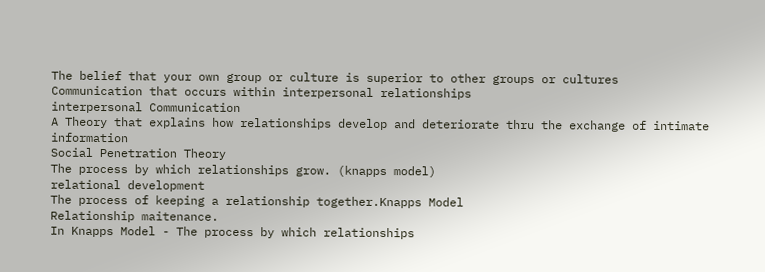The belief that your own group or culture is superior to other groups or cultures
Communication that occurs within interpersonal relationships
interpersonal Communication
A Theory that explains how relationships develop and deteriorate thru the exchange of intimate information
Social Penetration Theory
The process by which relationships grow. (knapps model)
relational development
The process of keeping a relationship together.Knapps Model
Relationship maitenance.
In Knapps Model - The process by which relationships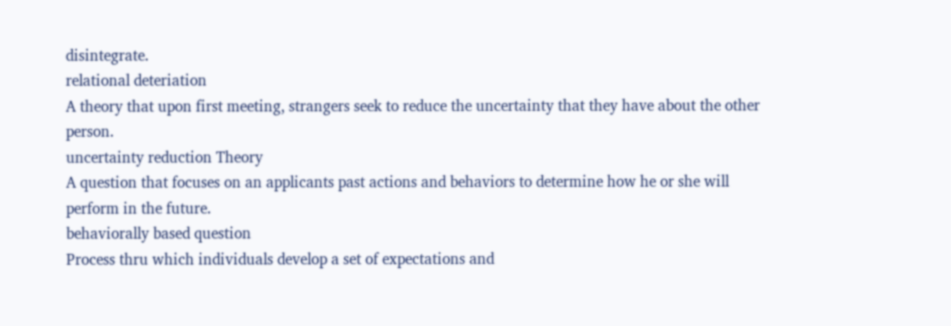disintegrate.
relational deteriation
A theory that upon first meeting, strangers seek to reduce the uncertainty that they have about the other person.
uncertainty reduction Theory
A question that focuses on an applicants past actions and behaviors to determine how he or she will perform in the future.
behaviorally based question
Process thru which individuals develop a set of expectations and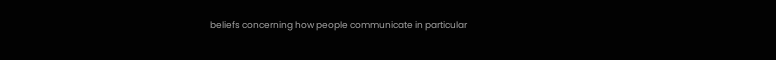beliefs concerning how people communicate in particular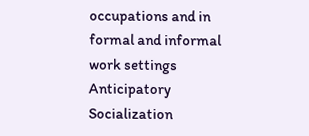occupations and in formal and informal work settings
Anticipatory Socialization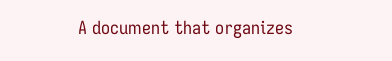A document that organizes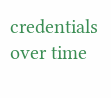credentials over time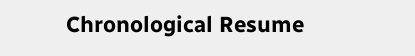Chronological Resume